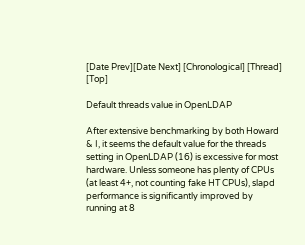[Date Prev][Date Next] [Chronological] [Thread] [Top]

Default threads value in OpenLDAP

After extensive benchmarking by both Howard & I, it seems the default value for the threads setting in OpenLDAP (16) is excessive for most hardware. Unless someone has plenty of CPUs (at least 4+, not counting fake HT CPUs), slapd performance is significantly improved by running at 8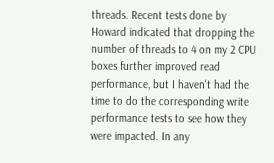threads. Recent tests done by Howard indicated that dropping the number of threads to 4 on my 2 CPU boxes further improved read performance, but I haven't had the time to do the corresponding write performance tests to see how they were impacted. In any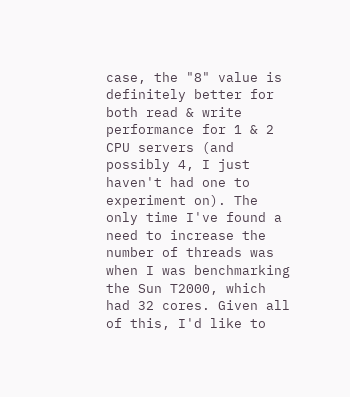case, the "8" value is definitely better for both read & write performance for 1 & 2 CPU servers (and possibly 4, I just haven't had one to experiment on). The only time I've found a need to increase the number of threads was when I was benchmarking the Sun T2000, which had 32 cores. Given all of this, I'd like to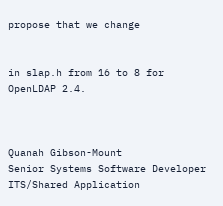propose that we change


in slap.h from 16 to 8 for OpenLDAP 2.4.



Quanah Gibson-Mount
Senior Systems Software Developer
ITS/Shared Application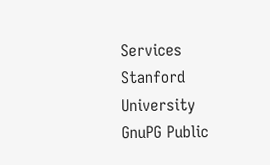Services
Stanford University
GnuPG Public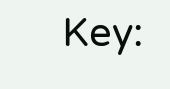Key: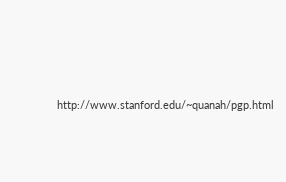http://www.stanford.edu/~quanah/pgp.html